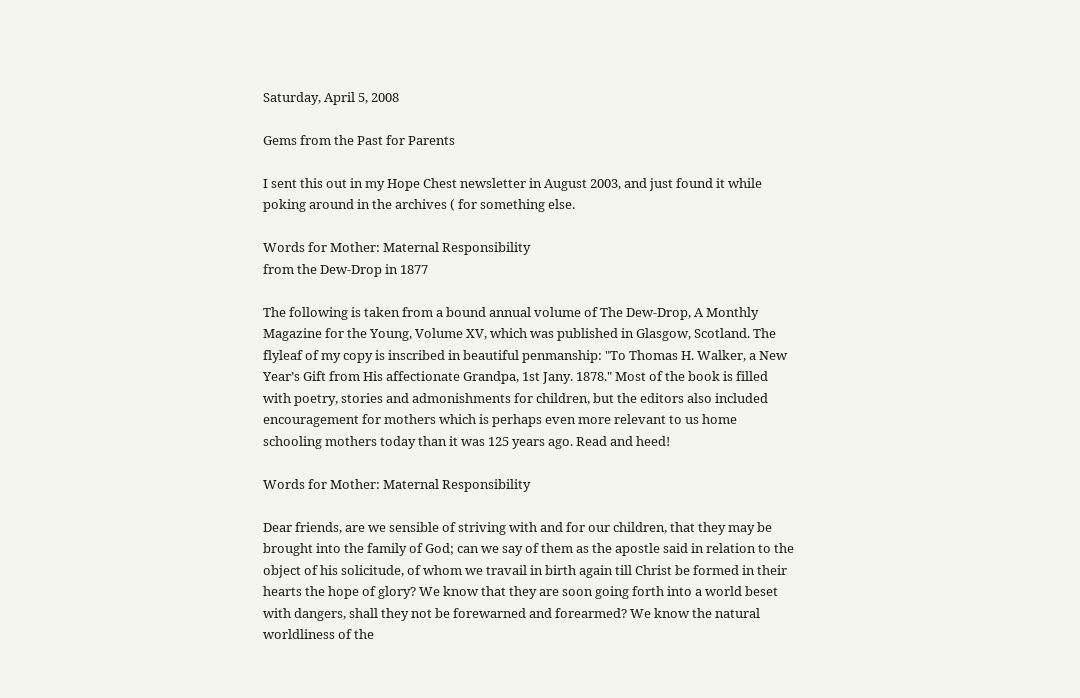Saturday, April 5, 2008

Gems from the Past for Parents

I sent this out in my Hope Chest newsletter in August 2003, and just found it while poking around in the archives ( for something else.

Words for Mother: Maternal Responsibility
from the Dew-Drop in 1877

The following is taken from a bound annual volume of The Dew-Drop, A Monthly Magazine for the Young, Volume XV, which was published in Glasgow, Scotland. The flyleaf of my copy is inscribed in beautiful penmanship: "To Thomas H. Walker, a New Year’s Gift from His affectionate Grandpa, 1st Jany. 1878." Most of the book is filled with poetry, stories and admonishments for children, but the editors also included encouragement for mothers which is perhaps even more relevant to us home schooling mothers today than it was 125 years ago. Read and heed!

Words for Mother: Maternal Responsibility

Dear friends, are we sensible of striving with and for our children, that they may be brought into the family of God; can we say of them as the apostle said in relation to the object of his solicitude, of whom we travail in birth again till Christ be formed in their hearts the hope of glory? We know that they are soon going forth into a world beset with dangers, shall they not be forewarned and forearmed? We know the natural worldliness of the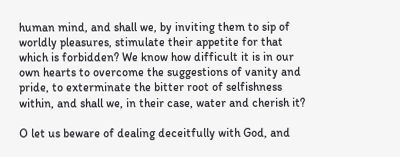human mind, and shall we, by inviting them to sip of worldly pleasures, stimulate their appetite for that which is forbidden? We know how difficult it is in our own hearts to overcome the suggestions of vanity and pride, to exterminate the bitter root of selfishness within, and shall we, in their case, water and cherish it?

O let us beware of dealing deceitfully with God, and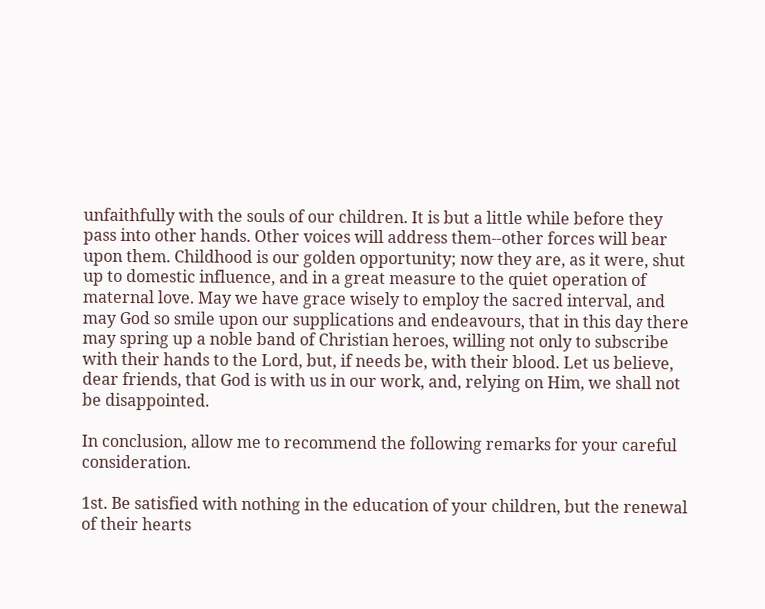unfaithfully with the souls of our children. It is but a little while before they pass into other hands. Other voices will address them--other forces will bear upon them. Childhood is our golden opportunity; now they are, as it were, shut up to domestic influence, and in a great measure to the quiet operation of maternal love. May we have grace wisely to employ the sacred interval, and may God so smile upon our supplications and endeavours, that in this day there may spring up a noble band of Christian heroes, willing not only to subscribe with their hands to the Lord, but, if needs be, with their blood. Let us believe, dear friends, that God is with us in our work, and, relying on Him, we shall not be disappointed.

In conclusion, allow me to recommend the following remarks for your careful consideration.

1st. Be satisfied with nothing in the education of your children, but the renewal of their hearts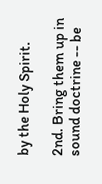by the Holy Spirit.

2nd. Bring them up in sound doctrine -- be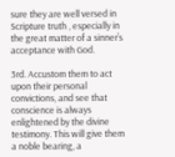sure they are well versed in Scripture truth , especially in the great matter of a sinner’s acceptance with God.

3rd. Accustom them to act upon their personal convictions, and see that conscience is always enlightened by the divine testimony. This will give them a noble bearing, a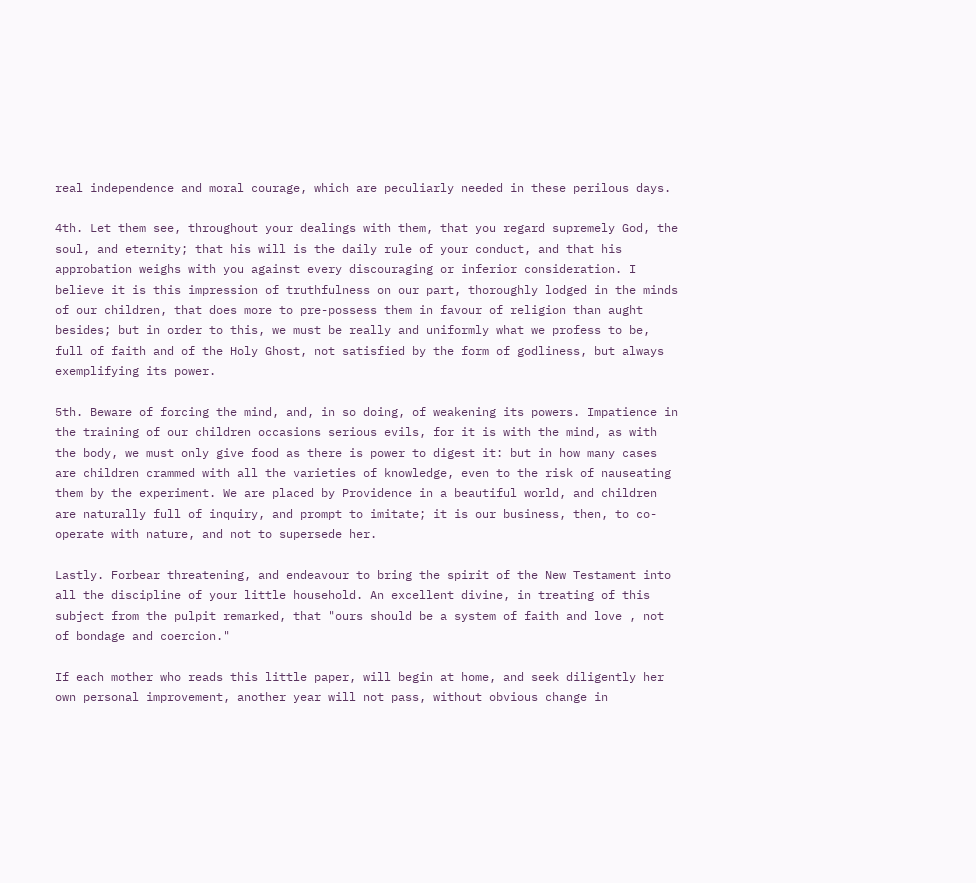real independence and moral courage, which are peculiarly needed in these perilous days.

4th. Let them see, throughout your dealings with them, that you regard supremely God, the soul, and eternity; that his will is the daily rule of your conduct, and that his approbation weighs with you against every discouraging or inferior consideration. I believe it is this impression of truthfulness on our part, thoroughly lodged in the minds of our children, that does more to pre-possess them in favour of religion than aught besides; but in order to this, we must be really and uniformly what we profess to be, full of faith and of the Holy Ghost, not satisfied by the form of godliness, but always exemplifying its power.

5th. Beware of forcing the mind, and, in so doing, of weakening its powers. Impatience in the training of our children occasions serious evils, for it is with the mind, as with the body, we must only give food as there is power to digest it: but in how many cases are children crammed with all the varieties of knowledge, even to the risk of nauseating them by the experiment. We are placed by Providence in a beautiful world, and children are naturally full of inquiry, and prompt to imitate; it is our business, then, to co-operate with nature, and not to supersede her.

Lastly. Forbear threatening, and endeavour to bring the spirit of the New Testament into all the discipline of your little household. An excellent divine, in treating of this subject from the pulpit remarked, that "ours should be a system of faith and love , not of bondage and coercion."

If each mother who reads this little paper, will begin at home, and seek diligently her own personal improvement, another year will not pass, without obvious change in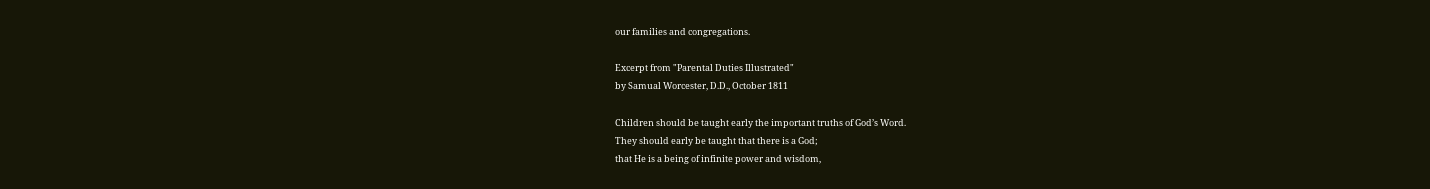our families and congregations.

Excerpt from "Parental Duties Illustrated"
by Samual Worcester, D.D., October 1811

Children should be taught early the important truths of God’s Word.
They should early be taught that there is a God;
that He is a being of infinite power and wisdom,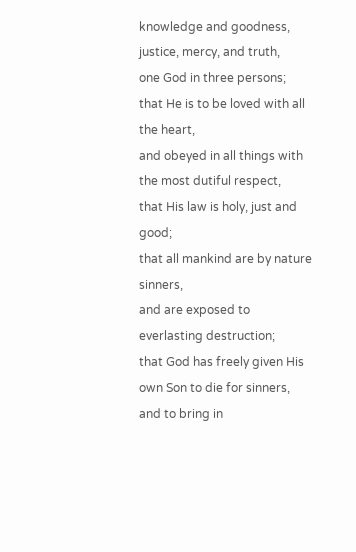knowledge and goodness, justice, mercy, and truth,
one God in three persons;
that He is to be loved with all the heart,
and obeyed in all things with the most dutiful respect,
that His law is holy, just and good;
that all mankind are by nature sinners,
and are exposed to everlasting destruction;
that God has freely given His own Son to die for sinners,
and to bring in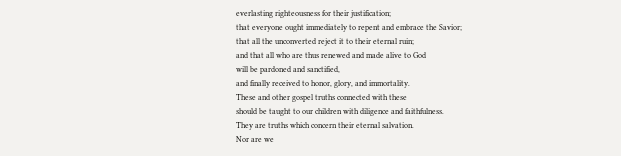everlasting righteousness for their justification;
that everyone ought immediately to repent and embrace the Savior;
that all the unconverted reject it to their eternal ruin;
and that all who are thus renewed and made alive to God
will be pardoned and sanctified,
and finally received to honor, glory, and immortality.
These and other gospel truths connected with these
should be taught to our children with diligence and faithfulness.
They are truths which concern their eternal salvation.
Nor are we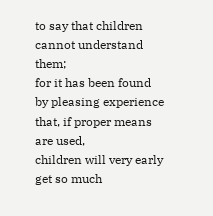to say that children cannot understand them;
for it has been found by pleasing experience that, if proper means are used,
children will very early get so much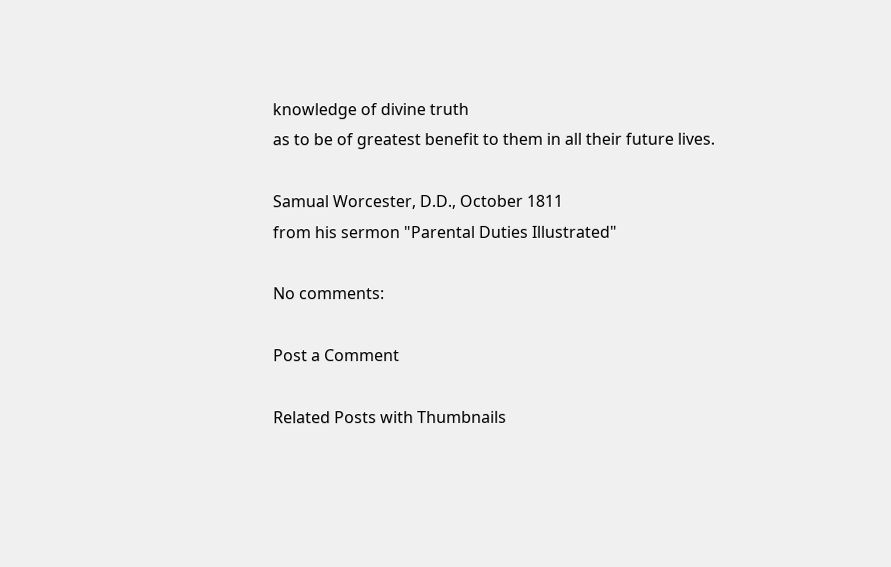knowledge of divine truth
as to be of greatest benefit to them in all their future lives.

Samual Worcester, D.D., October 1811
from his sermon "Parental Duties Illustrated"

No comments:

Post a Comment

Related Posts with Thumbnails